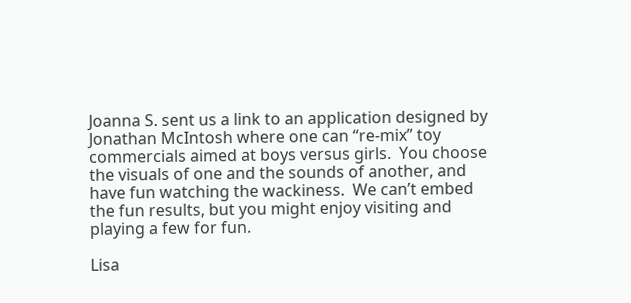Joanna S. sent us a link to an application designed by Jonathan McIntosh where one can “re-mix” toy commercials aimed at boys versus girls.  You choose the visuals of one and the sounds of another, and have fun watching the wackiness.  We can’t embed the fun results, but you might enjoy visiting and playing a few for fun.

Lisa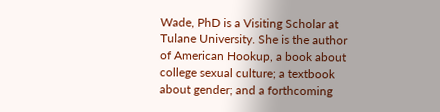Wade, PhD is a Visiting Scholar at Tulane University. She is the author of American Hookup, a book about college sexual culture; a textbook about gender; and a forthcoming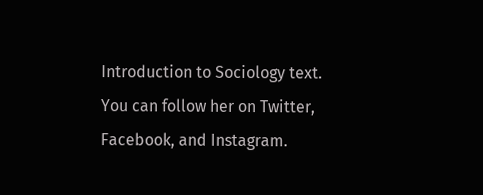Introduction to Sociology text. You can follow her on Twitter, Facebook, and Instagram.